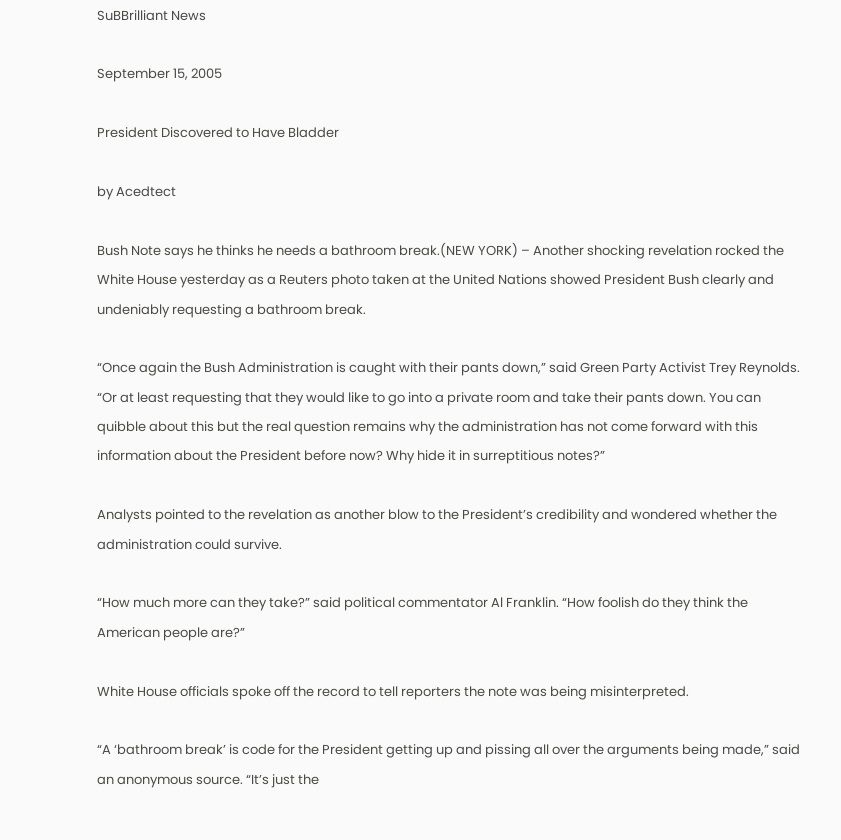SuBBrilliant News

September 15, 2005

President Discovered to Have Bladder

by Acedtect

Bush Note says he thinks he needs a bathroom break.(NEW YORK) – Another shocking revelation rocked the White House yesterday as a Reuters photo taken at the United Nations showed President Bush clearly and undeniably requesting a bathroom break.

“Once again the Bush Administration is caught with their pants down,” said Green Party Activist Trey Reynolds. “Or at least requesting that they would like to go into a private room and take their pants down. You can quibble about this but the real question remains why the administration has not come forward with this information about the President before now? Why hide it in surreptitious notes?”

Analysts pointed to the revelation as another blow to the President’s credibility and wondered whether the administration could survive.

“How much more can they take?” said political commentator Al Franklin. “How foolish do they think the American people are?”

White House officials spoke off the record to tell reporters the note was being misinterpreted.

“A ‘bathroom break’ is code for the President getting up and pissing all over the arguments being made,” said an anonymous source. “It’s just the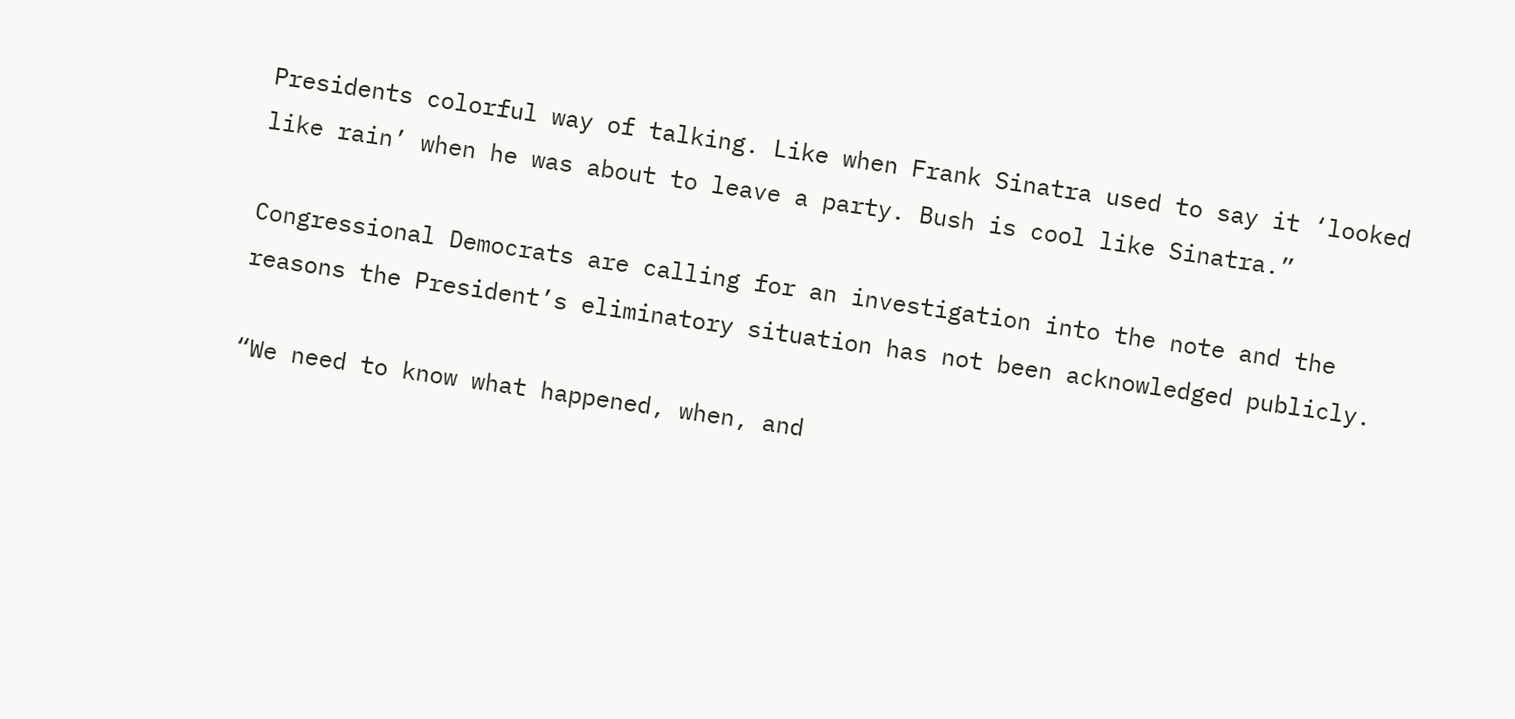Presidents colorful way of talking. Like when Frank Sinatra used to say it ‘looked like rain’ when he was about to leave a party. Bush is cool like Sinatra.”

Congressional Democrats are calling for an investigation into the note and the reasons the President’s eliminatory situation has not been acknowledged publicly.

“We need to know what happened, when, and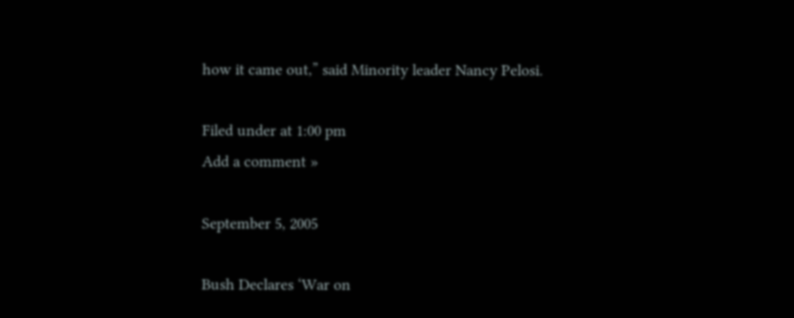how it came out,” said Minority leader Nancy Pelosi.

Filed under at 1:00 pm
Add a comment »

September 5, 2005

Bush Declares ‘War on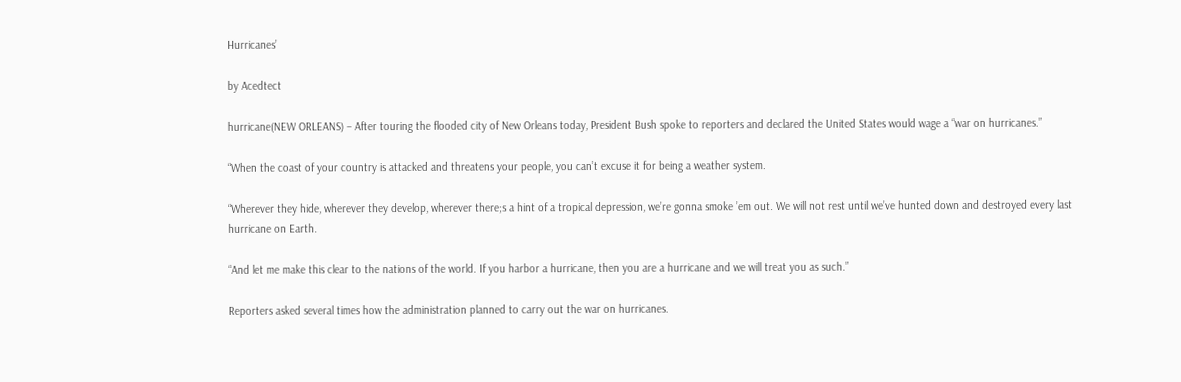Hurricanes’

by Acedtect

hurricane(NEW ORLEANS) – After touring the flooded city of New Orleans today, President Bush spoke to reporters and declared the United States would wage a “war on hurricanes.”

“When the coast of your country is attacked and threatens your people, you can’t excuse it for being a weather system.

“Wherever they hide, wherever they develop, wherever there;s a hint of a tropical depression, we’re gonna smoke ’em out. We will not rest until we’ve hunted down and destroyed every last hurricane on Earth.

“And let me make this clear to the nations of the world. If you harbor a hurricane, then you are a hurricane and we will treat you as such.”

Reporters asked several times how the administration planned to carry out the war on hurricanes.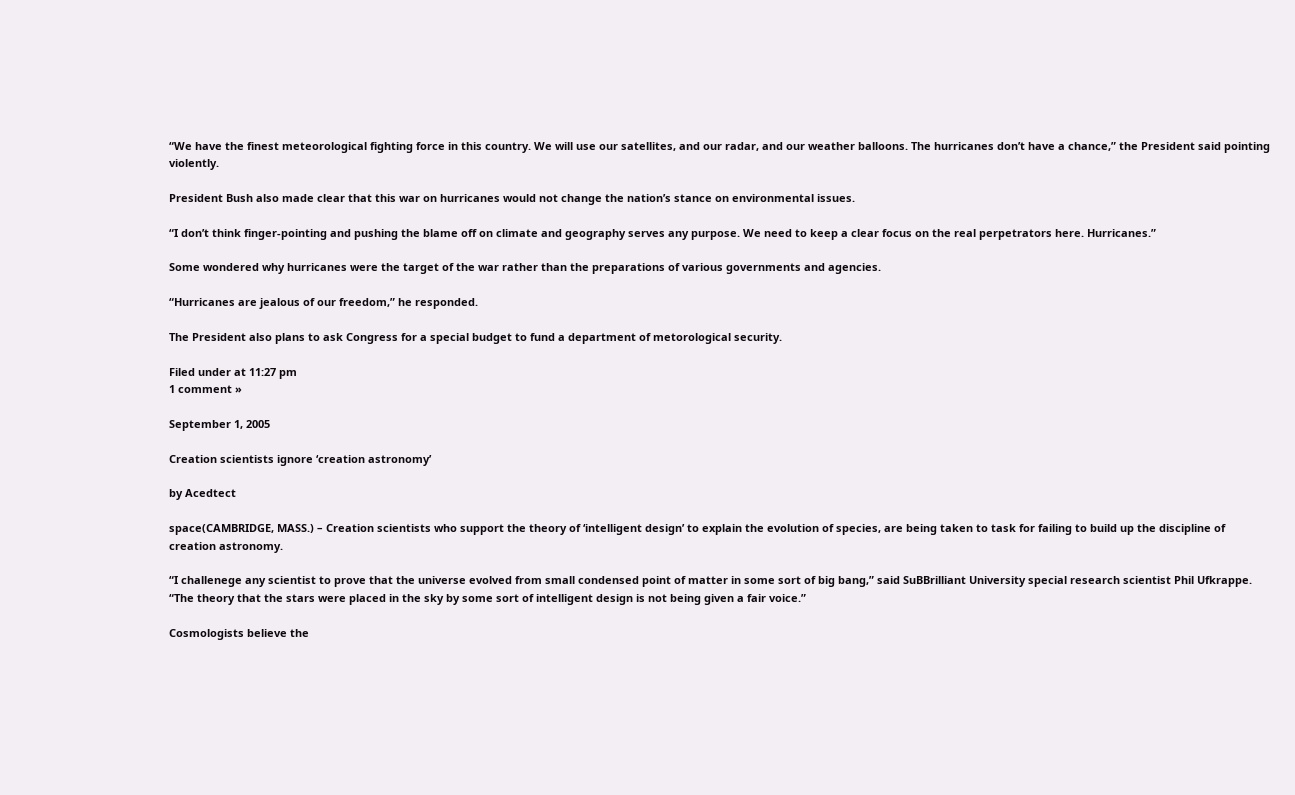“We have the finest meteorological fighting force in this country. We will use our satellites, and our radar, and our weather balloons. The hurricanes don’t have a chance,” the President said pointing violently.

President Bush also made clear that this war on hurricanes would not change the nation’s stance on environmental issues.

“I don’t think finger-pointing and pushing the blame off on climate and geography serves any purpose. We need to keep a clear focus on the real perpetrators here. Hurricanes.”

Some wondered why hurricanes were the target of the war rather than the preparations of various governments and agencies.

“Hurricanes are jealous of our freedom,” he responded.

The President also plans to ask Congress for a special budget to fund a department of metorological security.

Filed under at 11:27 pm
1 comment »

September 1, 2005

Creation scientists ignore ‘creation astronomy’

by Acedtect

space(CAMBRIDGE, MASS.) – Creation scientists who support the theory of ‘intelligent design’ to explain the evolution of species, are being taken to task for failing to build up the discipline of creation astronomy.

“I challenege any scientist to prove that the universe evolved from small condensed point of matter in some sort of big bang,” said SuBBrilliant University special research scientist Phil Ufkrappe. “The theory that the stars were placed in the sky by some sort of intelligent design is not being given a fair voice.”

Cosmologists believe the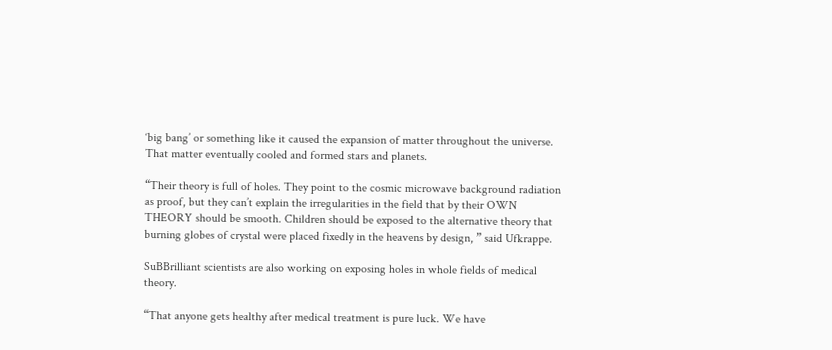‘big bang’ or something like it caused the expansion of matter throughout the universe. That matter eventually cooled and formed stars and planets.

“Their theory is full of holes. They point to the cosmic microwave background radiation as proof, but they can’t explain the irregularities in the field that by their OWN THEORY should be smooth. Children should be exposed to the alternative theory that burning globes of crystal were placed fixedly in the heavens by design, ” said Ufkrappe.

SuBBrilliant scientists are also working on exposing holes in whole fields of medical theory.

“That anyone gets healthy after medical treatment is pure luck. We have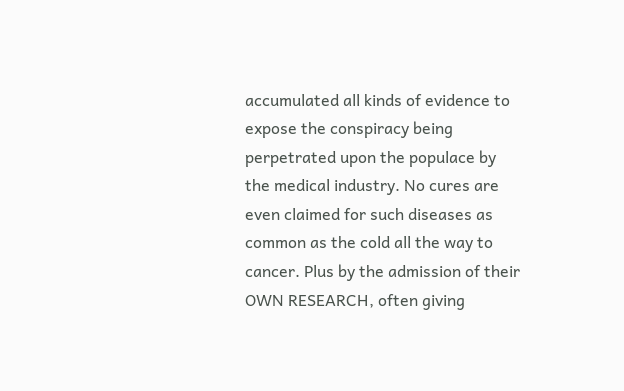accumulated all kinds of evidence to expose the conspiracy being perpetrated upon the populace by the medical industry. No cures are even claimed for such diseases as common as the cold all the way to cancer. Plus by the admission of their OWN RESEARCH, often giving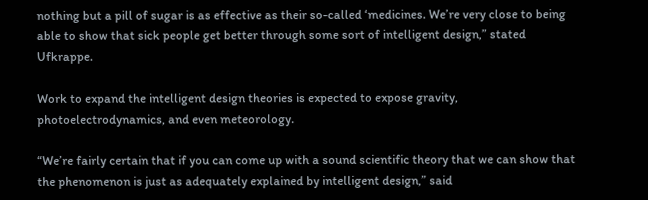nothing but a pill of sugar is as effective as their so-called ‘medicines. We’re very close to being able to show that sick people get better through some sort of intelligent design,” stated Ufkrappe.

Work to expand the intelligent design theories is expected to expose gravity, photoelectrodynamics, and even meteorology.

“We’re fairly certain that if you can come up with a sound scientific theory that we can show that the phenomenon is just as adequately explained by intelligent design,” said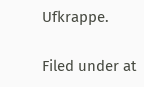Ufkrappe.

Filed under at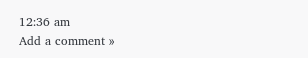12:36 am
Add a comment »